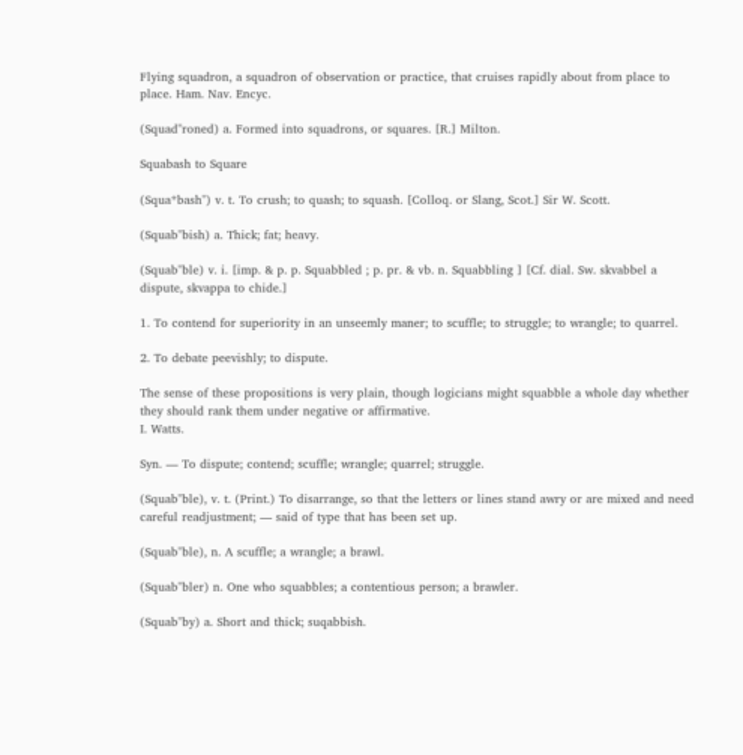Flying squadron, a squadron of observation or practice, that cruises rapidly about from place to place. Ham. Nav. Encyc.

(Squad"roned) a. Formed into squadrons, or squares. [R.] Milton.

Squabash to Square

(Squa*bash") v. t. To crush; to quash; to squash. [Colloq. or Slang, Scot.] Sir W. Scott.

(Squab"bish) a. Thick; fat; heavy.

(Squab"ble) v. i. [imp. & p. p. Squabbled ; p. pr. & vb. n. Squabbling ] [Cf. dial. Sw. skvabbel a dispute, skvappa to chide.]

1. To contend for superiority in an unseemly maner; to scuffle; to struggle; to wrangle; to quarrel.

2. To debate peevishly; to dispute.

The sense of these propositions is very plain, though logicians might squabble a whole day whether they should rank them under negative or affirmative.
I. Watts.

Syn. — To dispute; contend; scuffle; wrangle; quarrel; struggle.

(Squab"ble), v. t. (Print.) To disarrange, so that the letters or lines stand awry or are mixed and need careful readjustment; — said of type that has been set up.

(Squab"ble), n. A scuffle; a wrangle; a brawl.

(Squab"bler) n. One who squabbles; a contentious person; a brawler.

(Squab"by) a. Short and thick; suqabbish.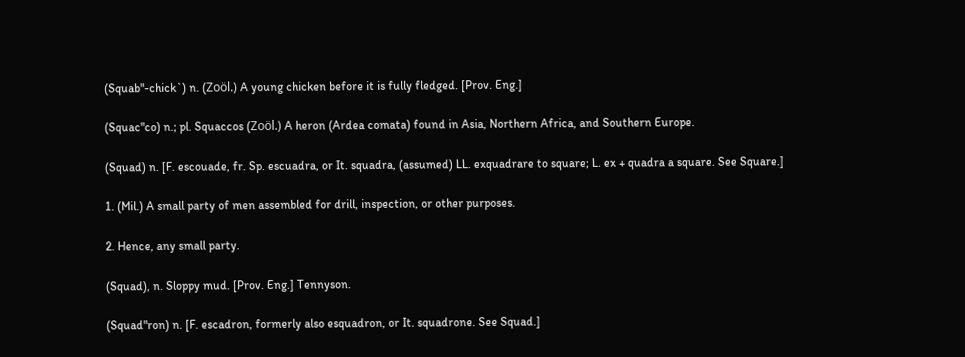(Squab"-chick`) n. (Zoöl.) A young chicken before it is fully fledged. [Prov. Eng.]

(Squac"co) n.; pl. Squaccos (Zoöl.) A heron (Ardea comata) found in Asia, Northern Africa, and Southern Europe.

(Squad) n. [F. escouade, fr. Sp. escuadra, or It. squadra, (assumed) LL. exquadrare to square; L. ex + quadra a square. See Square.]

1. (Mil.) A small party of men assembled for drill, inspection, or other purposes.

2. Hence, any small party.

(Squad), n. Sloppy mud. [Prov. Eng.] Tennyson.

(Squad"ron) n. [F. escadron, formerly also esquadron, or It. squadrone. See Squad.]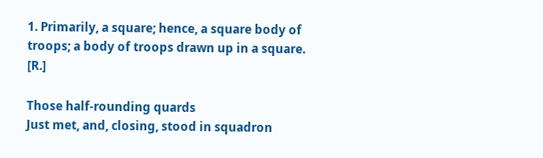1. Primarily, a square; hence, a square body of troops; a body of troops drawn up in a square. [R.]

Those half-rounding quards
Just met, and, closing, stood in squadron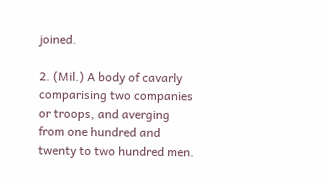joined.

2. (Mil.) A body of cavarly comparising two companies or troops, and averging from one hundred and twenty to two hundred men.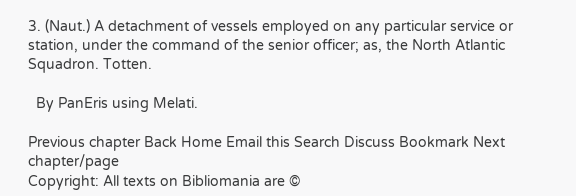3. (Naut.) A detachment of vessels employed on any particular service or station, under the command of the senior officer; as, the North Atlantic Squadron. Totten.

  By PanEris using Melati.

Previous chapter Back Home Email this Search Discuss Bookmark Next chapter/page
Copyright: All texts on Bibliomania are ©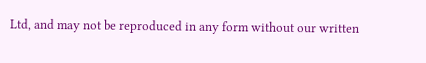Ltd, and may not be reproduced in any form without our written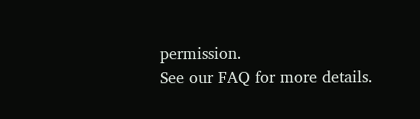permission.
See our FAQ for more details.